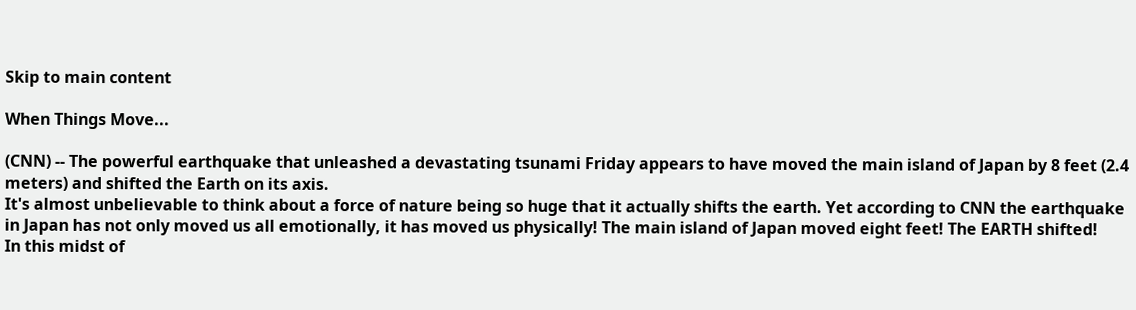Skip to main content

When Things Move...

(CNN) -- The powerful earthquake that unleashed a devastating tsunami Friday appears to have moved the main island of Japan by 8 feet (2.4 meters) and shifted the Earth on its axis.
It's almost unbelievable to think about a force of nature being so huge that it actually shifts the earth. Yet according to CNN the earthquake in Japan has not only moved us all emotionally, it has moved us physically! The main island of Japan moved eight feet! The EARTH shifted!
In this midst of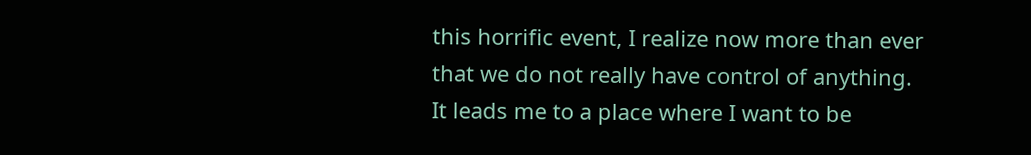this horrific event, I realize now more than ever that we do not really have control of anything. It leads me to a place where I want to be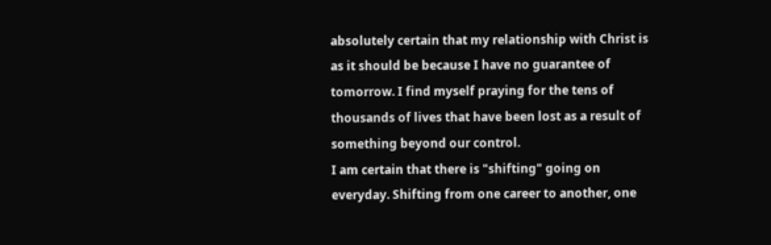absolutely certain that my relationship with Christ is as it should be because I have no guarantee of tomorrow. I find myself praying for the tens of thousands of lives that have been lost as a result of something beyond our control.
I am certain that there is "shifting" going on everyday. Shifting from one career to another, one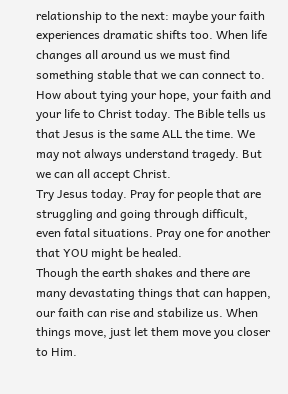relationship to the next: maybe your faith experiences dramatic shifts too. When life changes all around us we must find something stable that we can connect to.
How about tying your hope, your faith and your life to Christ today. The Bible tells us that Jesus is the same ALL the time. We may not always understand tragedy. But we can all accept Christ.
Try Jesus today. Pray for people that are struggling and going through difficult, even fatal situations. Pray one for another that YOU might be healed.
Though the earth shakes and there are many devastating things that can happen, our faith can rise and stabilize us. When things move, just let them move you closer to Him.